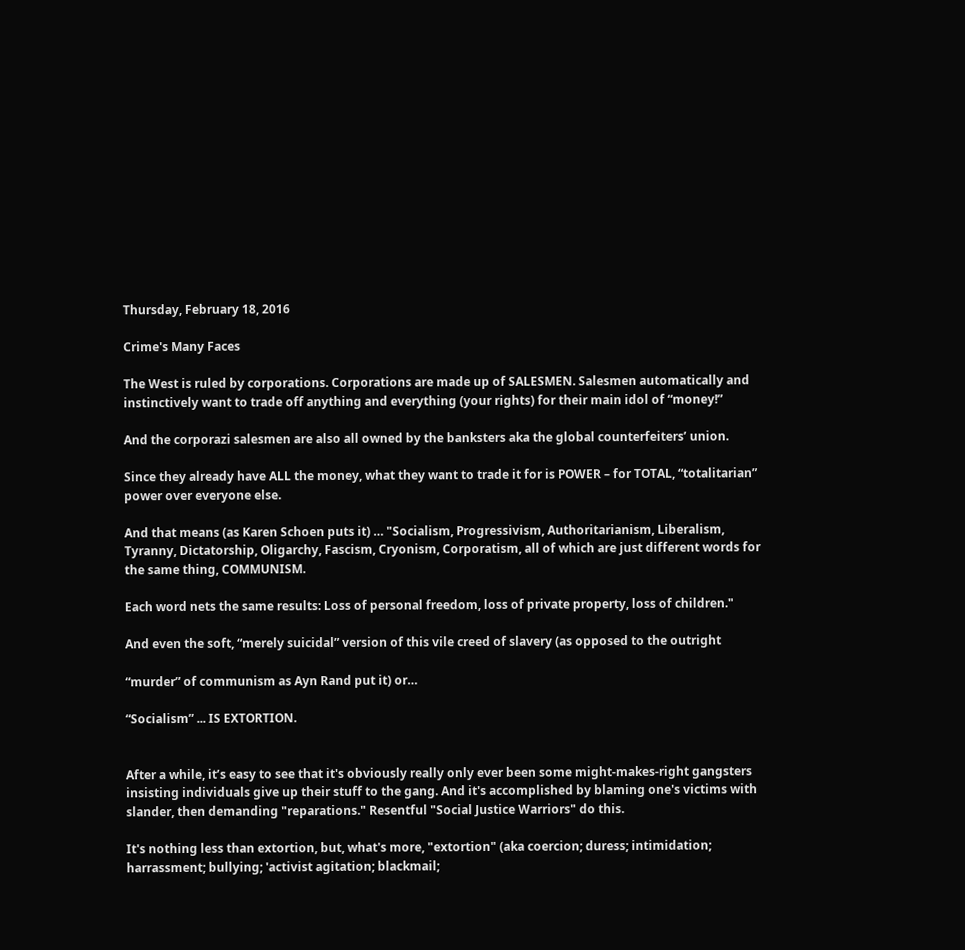Thursday, February 18, 2016

Crime's Many Faces

The West is ruled by corporations. Corporations are made up of SALESMEN. Salesmen automatically and instinctively want to trade off anything and everything (your rights) for their main idol of “money!”

And the corporazi salesmen are also all owned by the banksters aka the global counterfeiters’ union.

Since they already have ALL the money, what they want to trade it for is POWER – for TOTAL, “totalitarian” power over everyone else.

And that means (as Karen Schoen puts it) … "Socialism, Progressivism, Authoritarianism, Liberalism, Tyranny, Dictatorship, Oligarchy, Fascism, Cryonism, Corporatism, all of which are just different words for the same thing, COMMUNISM.

Each word nets the same results: Loss of personal freedom, loss of private property, loss of children."

And even the soft, “merely suicidal” version of this vile creed of slavery (as opposed to the outright

“murder” of communism as Ayn Rand put it) or…

“Socialism” ... IS EXTORTION.


After a while, it’s easy to see that it's obviously really only ever been some might-makes-right gangsters insisting individuals give up their stuff to the gang. And it's accomplished by blaming one's victims with slander, then demanding "reparations." Resentful "Social Justice Warriors" do this.

It's nothing less than extortion, but, what's more, "extortion" (aka coercion; duress; intimidation; harrassment; bullying; 'activist agitation; blackmail;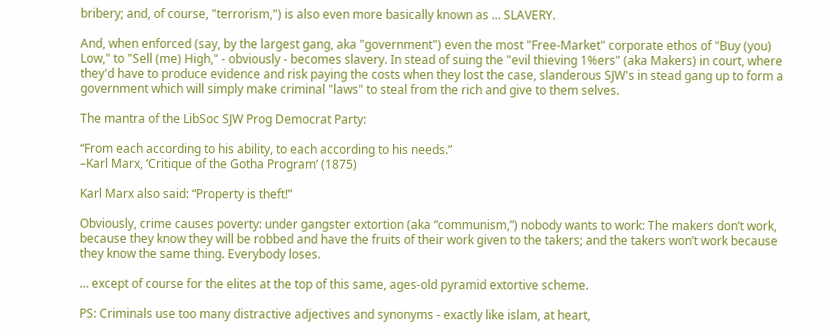bribery; and, of course, "terrorism,") is also even more basically known as ... SLAVERY.

And, when enforced (say, by the largest gang, aka "government") even the most "Free-Market" corporate ethos of "Buy (you) Low," to "Sell (me) High," - obviously - becomes slavery. In stead of suing the "evil thieving 1%ers" (aka Makers) in court, where they'd have to produce evidence and risk paying the costs when they lost the case, slanderous SJW's in stead gang up to form a government which will simply make criminal "laws" to steal from the rich and give to them selves.

The mantra of the LibSoc SJW Prog Democrat Party:

“From each according to his ability, to each according to his needs.”
–Karl Marx, ‘Critique of the Gotha Program’ (1875)

Karl Marx also said: “Property is theft!”

Obviously, crime causes poverty: under gangster extortion (aka “communism,”) nobody wants to work: The makers don’t work, because they know they will be robbed and have the fruits of their work given to the takers; and the takers won’t work because they know the same thing. Everybody loses.

… except of course for the elites at the top of this same, ages-old pyramid extortive scheme.

PS: Criminals use too many distractive adjectives and synonyms - exactly like islam, at heart,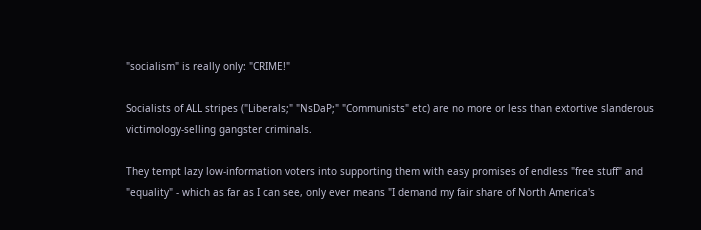"socialism" is really only: "CRIME!"

Socialists of ALL stripes ("Liberals;" "NsDaP;" "Communists" etc) are no more or less than extortive slanderous victimology-selling gangster criminals.

They tempt lazy low-information voters into supporting them with easy promises of endless "free stuff" and "equality" - which as far as I can see, only ever means "I demand my fair share of North America's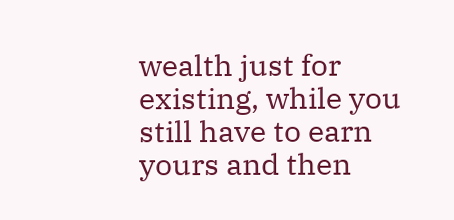wealth just for existing, while you still have to earn yours and then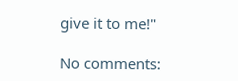give it to me!"

No comments: